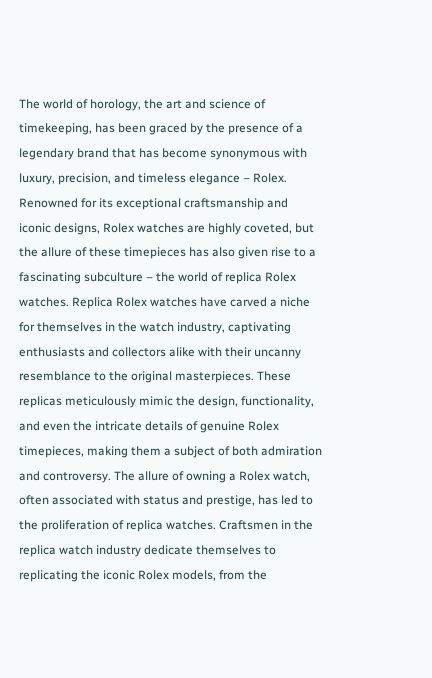The world of horology, the art and science of timekeeping, has been graced by the presence of a legendary brand that has become synonymous with luxury, precision, and timeless elegance – Rolex. Renowned for its exceptional craftsmanship and iconic designs, Rolex watches are highly coveted, but the allure of these timepieces has also given rise to a fascinating subculture – the world of replica Rolex watches. Replica Rolex watches have carved a niche for themselves in the watch industry, captivating enthusiasts and collectors alike with their uncanny resemblance to the original masterpieces. These replicas meticulously mimic the design, functionality, and even the intricate details of genuine Rolex timepieces, making them a subject of both admiration and controversy. The allure of owning a Rolex watch, often associated with status and prestige, has led to the proliferation of replica watches. Craftsmen in the replica watch industry dedicate themselves to replicating the iconic Rolex models, from the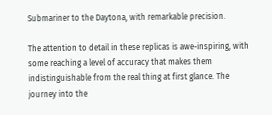Submariner to the Daytona, with remarkable precision.

The attention to detail in these replicas is awe-inspiring, with some reaching a level of accuracy that makes them indistinguishable from the real thing at first glance. The journey into the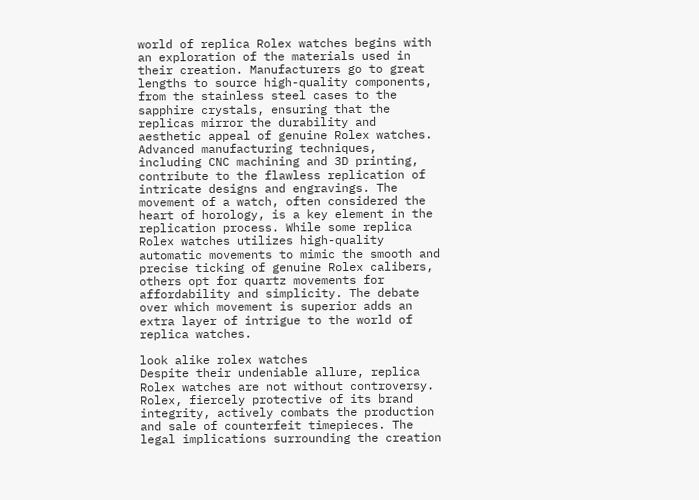world of replica Rolex watches begins with an exploration of the materials used in their creation. Manufacturers go to great lengths to source high-quality components, from the stainless steel cases to the sapphire crystals, ensuring that the replicas mirror the durability and aesthetic appeal of genuine Rolex watches. Advanced manufacturing techniques, including CNC machining and 3D printing, contribute to the flawless replication of intricate designs and engravings. The movement of a watch, often considered the heart of horology, is a key element in the replication process. While some replica Rolex watches utilizes high-quality automatic movements to mimic the smooth and precise ticking of genuine Rolex calibers, others opt for quartz movements for affordability and simplicity. The debate over which movement is superior adds an extra layer of intrigue to the world of replica watches.

look alike rolex watches
Despite their undeniable allure, replica Rolex watches are not without controversy. Rolex, fiercely protective of its brand integrity, actively combats the production and sale of counterfeit timepieces. The legal implications surrounding the creation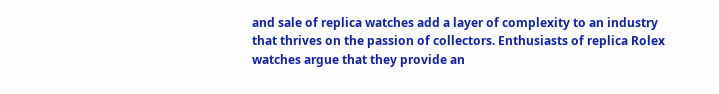and sale of replica watches add a layer of complexity to an industry that thrives on the passion of collectors. Enthusiasts of replica Rolex watches argue that they provide an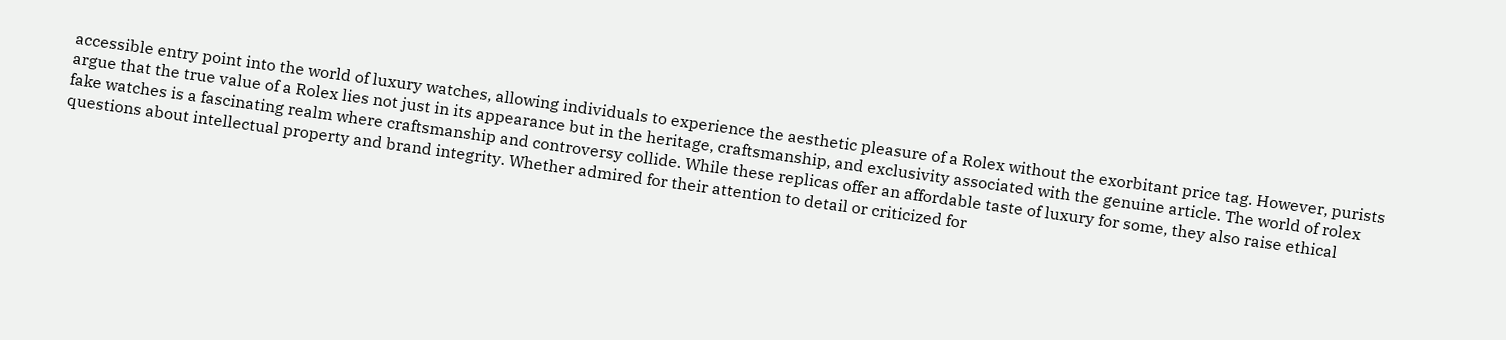accessible entry point into the world of luxury watches, allowing individuals to experience the aesthetic pleasure of a Rolex without the exorbitant price tag. However, purists argue that the true value of a Rolex lies not just in its appearance but in the heritage, craftsmanship, and exclusivity associated with the genuine article. The world of rolex fake watches is a fascinating realm where craftsmanship and controversy collide. While these replicas offer an affordable taste of luxury for some, they also raise ethical questions about intellectual property and brand integrity. Whether admired for their attention to detail or criticized for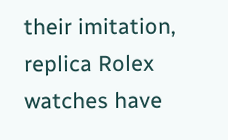their imitation, replica Rolex watches have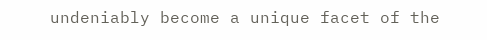undeniably become a unique facet of the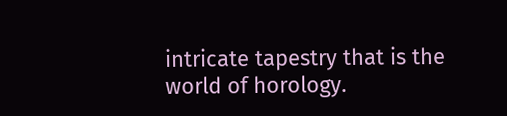intricate tapestry that is the world of horology.